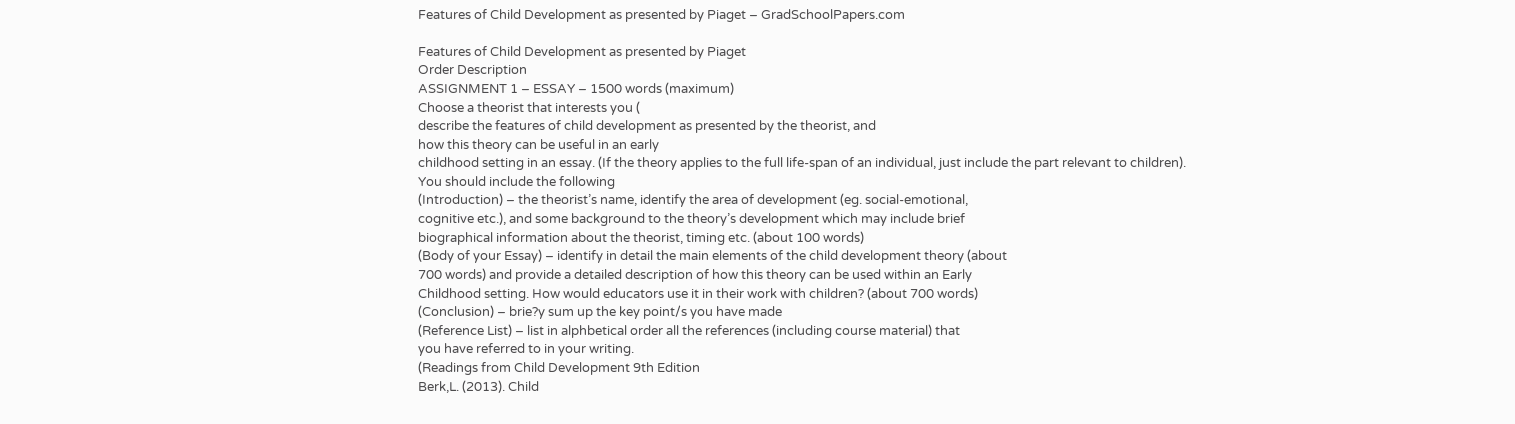Features of Child Development as presented by Piaget – GradSchoolPapers.com

Features of Child Development as presented by Piaget
Order Description
ASSIGNMENT 1 – ESSAY – 1500 words (maximum)
Choose a theorist that interests you (
describe the features of child development as presented by the theorist, and
how this theory can be useful in an early
childhood setting in an essay. (If the theory applies to the full life-span of an individual, just include the part relevant to children).
You should include the following
(Introduction) – the theorist’s name, identify the area of development (eg. social-emotional,
cognitive etc.), and some background to the theory’s development which may include brief
biographical information about the theorist, timing etc. (about 100 words)
(Body of your Essay) – identify in detail the main elements of the child development theory (about
700 words) and provide a detailed description of how this theory can be used within an Early
Childhood setting. How would educators use it in their work with children? (about 700 words)
(Conclusion) – brie?y sum up the key point/s you have made
(Reference List) – list in alphbetical order all the references (including course material) that
you have referred to in your writing.
(Readings from Child Development 9th Edition
Berk,L. (2013). Child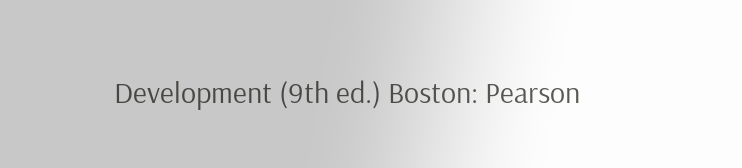Development (9th ed.) Boston: Pearson